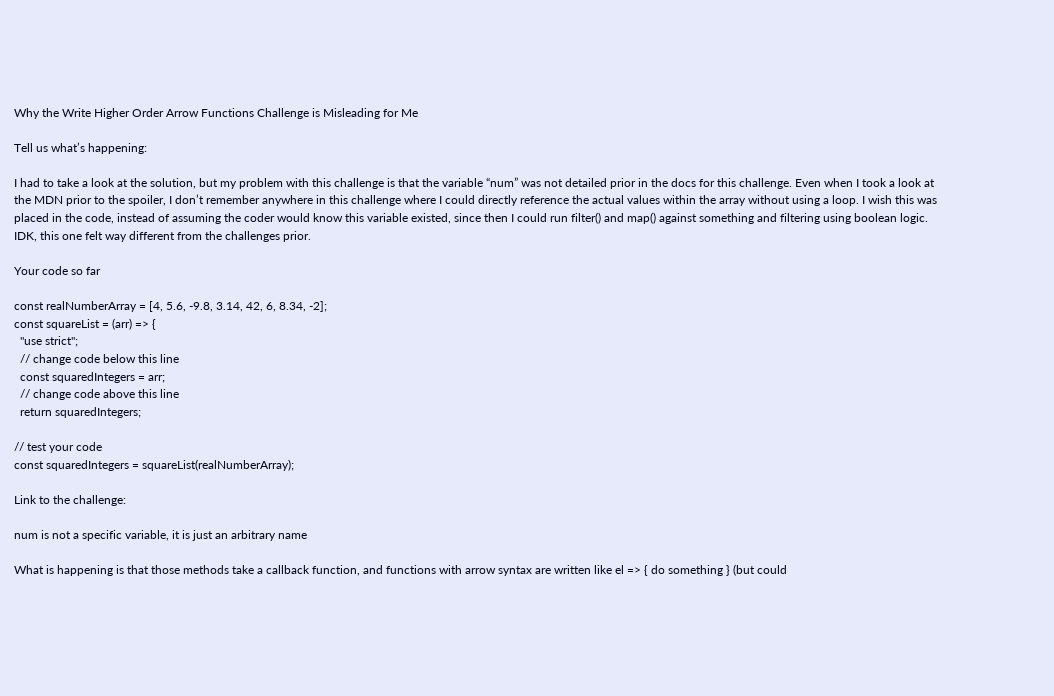Why the Write Higher Order Arrow Functions Challenge is Misleading for Me

Tell us what’s happening:

I had to take a look at the solution, but my problem with this challenge is that the variable “num” was not detailed prior in the docs for this challenge. Even when I took a look at the MDN prior to the spoiler, I don’t remember anywhere in this challenge where I could directly reference the actual values within the array without using a loop. I wish this was placed in the code, instead of assuming the coder would know this variable existed, since then I could run filter() and map() against something and filtering using boolean logic. IDK, this one felt way different from the challenges prior.

Your code so far

const realNumberArray = [4, 5.6, -9.8, 3.14, 42, 6, 8.34, -2];
const squareList = (arr) => {
  "use strict";
  // change code below this line
  const squaredIntegers = arr;
  // change code above this line
  return squaredIntegers;

// test your code
const squaredIntegers = squareList(realNumberArray);

Link to the challenge:

num is not a specific variable, it is just an arbitrary name

What is happening is that those methods take a callback function, and functions with arrow syntax are written like el => { do something } (but could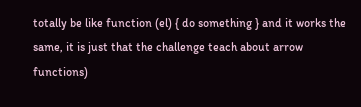totally be like function (el) { do something } and it works the same, it is just that the challenge teach about arrow functions)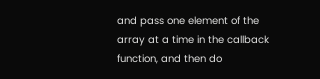and pass one element of the array at a time in the callback function, and then do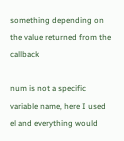something depending on the value returned from the callback

num is not a specific variable name, here I used el and everything would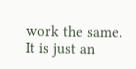work the same. It is just an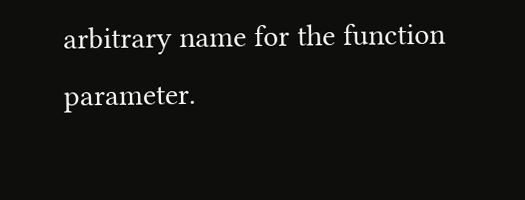arbitrary name for the function parameter.